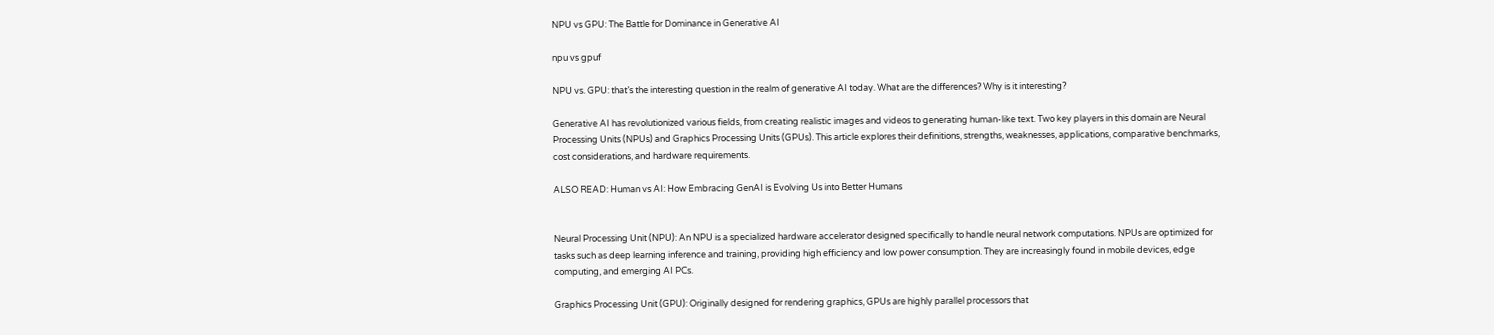NPU vs GPU: The Battle for Dominance in Generative AI

npu vs gpuf

NPU vs. GPU: that’s the interesting question in the realm of generative AI today. What are the differences? Why is it interesting?

Generative AI has revolutionized various fields, from creating realistic images and videos to generating human-like text. Two key players in this domain are Neural Processing Units (NPUs) and Graphics Processing Units (GPUs). This article explores their definitions, strengths, weaknesses, applications, comparative benchmarks, cost considerations, and hardware requirements.

ALSO READ: Human vs AI: How Embracing GenAI is Evolving Us into Better Humans


Neural Processing Unit (NPU): An NPU is a specialized hardware accelerator designed specifically to handle neural network computations. NPUs are optimized for tasks such as deep learning inference and training, providing high efficiency and low power consumption. They are increasingly found in mobile devices, edge computing, and emerging AI PCs.

Graphics Processing Unit (GPU): Originally designed for rendering graphics, GPUs are highly parallel processors that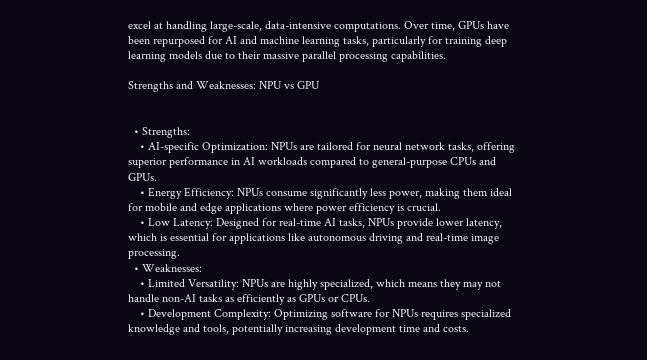excel at handling large-scale, data-intensive computations. Over time, GPUs have been repurposed for AI and machine learning tasks, particularly for training deep learning models due to their massive parallel processing capabilities.

Strengths and Weaknesses: NPU vs GPU


  • Strengths:
    • AI-specific Optimization: NPUs are tailored for neural network tasks, offering superior performance in AI workloads compared to general-purpose CPUs and GPUs.
    • Energy Efficiency: NPUs consume significantly less power, making them ideal for mobile and edge applications where power efficiency is crucial.
    • Low Latency: Designed for real-time AI tasks, NPUs provide lower latency, which is essential for applications like autonomous driving and real-time image processing.
  • Weaknesses:
    • Limited Versatility: NPUs are highly specialized, which means they may not handle non-AI tasks as efficiently as GPUs or CPUs.
    • Development Complexity: Optimizing software for NPUs requires specialized knowledge and tools, potentially increasing development time and costs.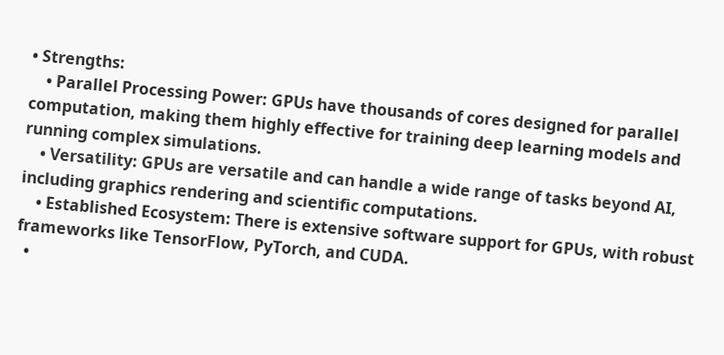• Strengths:
    • Parallel Processing Power: GPUs have thousands of cores designed for parallel computation, making them highly effective for training deep learning models and running complex simulations.
    • Versatility: GPUs are versatile and can handle a wide range of tasks beyond AI, including graphics rendering and scientific computations.
    • Established Ecosystem: There is extensive software support for GPUs, with robust frameworks like TensorFlow, PyTorch, and CUDA.
  •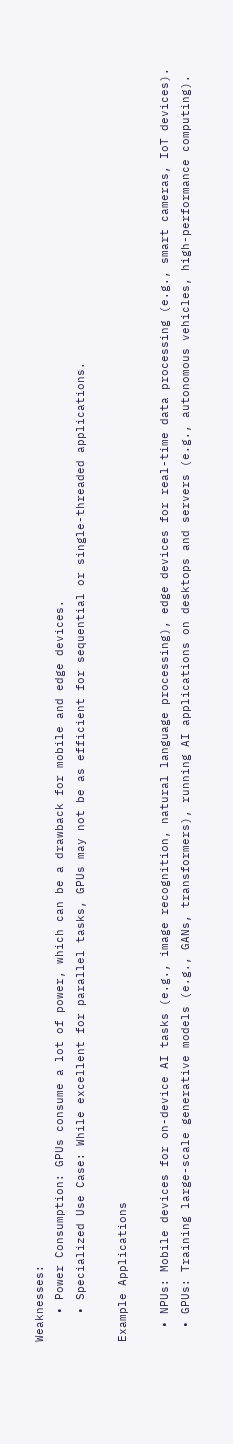Weaknesses:
    • Power Consumption: GPUs consume a lot of power, which can be a drawback for mobile and edge devices.
    • Specialized Use Case: While excellent for parallel tasks, GPUs may not be as efficient for sequential or single-threaded applications.

Example Applications

  • NPUs: Mobile devices for on-device AI tasks (e.g., image recognition, natural language processing), edge devices for real-time data processing (e.g., smart cameras, IoT devices).
  • GPUs: Training large-scale generative models (e.g., GANs, transformers), running AI applications on desktops and servers (e.g., autonomous vehicles, high-performance computing).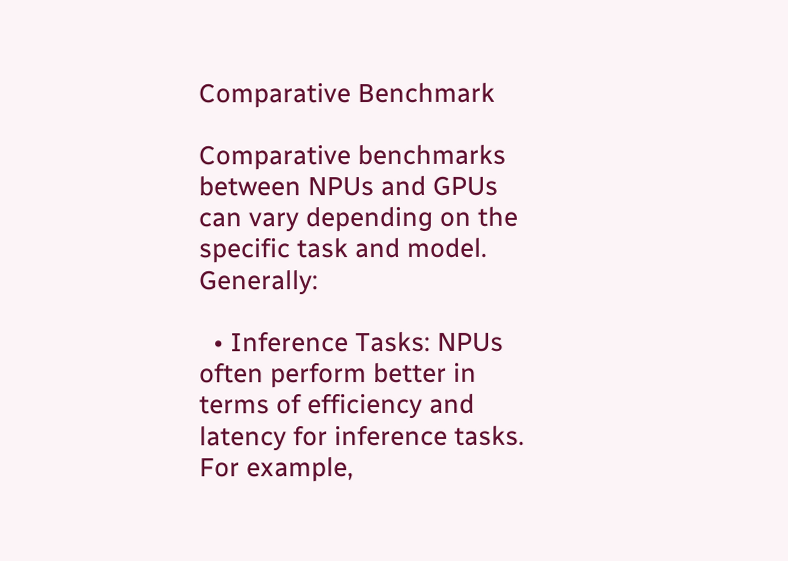Comparative Benchmark

Comparative benchmarks between NPUs and GPUs can vary depending on the specific task and model. Generally:

  • Inference Tasks: NPUs often perform better in terms of efficiency and latency for inference tasks. For example,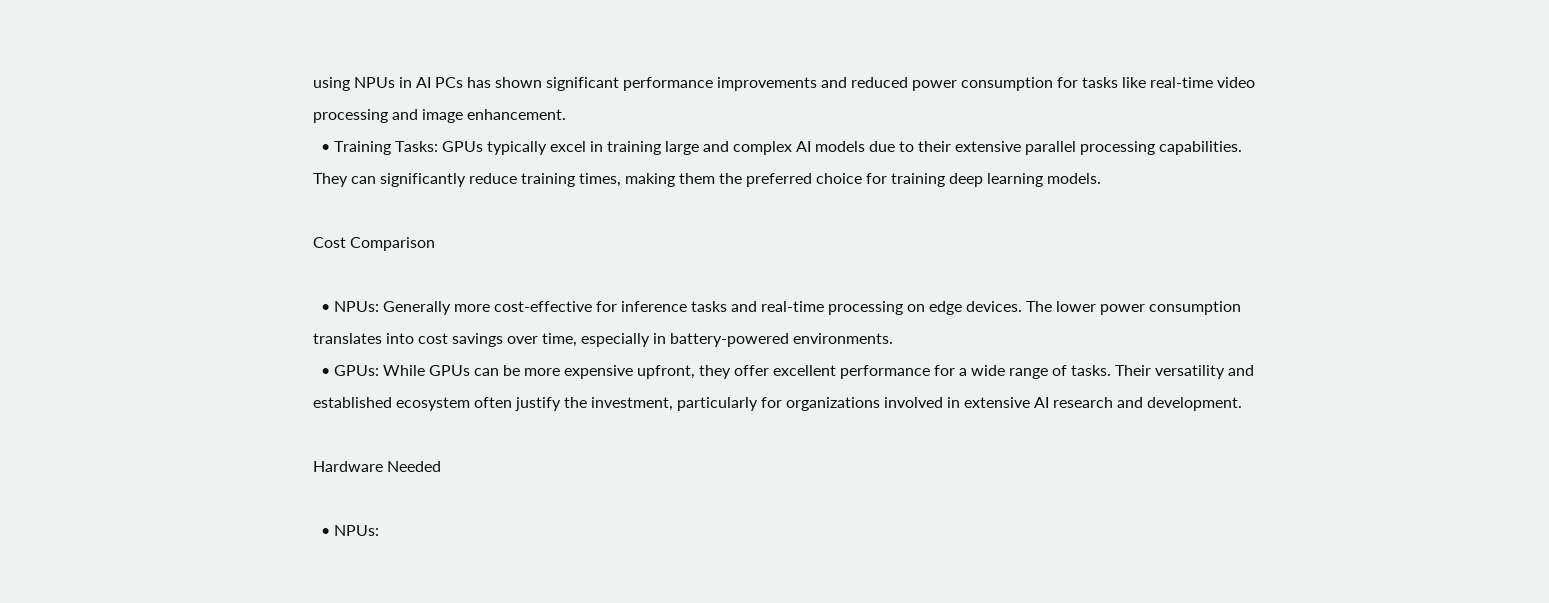using NPUs in AI PCs has shown significant performance improvements and reduced power consumption for tasks like real-time video processing and image enhancement.
  • Training Tasks: GPUs typically excel in training large and complex AI models due to their extensive parallel processing capabilities. They can significantly reduce training times, making them the preferred choice for training deep learning models.

Cost Comparison

  • NPUs: Generally more cost-effective for inference tasks and real-time processing on edge devices. The lower power consumption translates into cost savings over time, especially in battery-powered environments.
  • GPUs: While GPUs can be more expensive upfront, they offer excellent performance for a wide range of tasks. Their versatility and established ecosystem often justify the investment, particularly for organizations involved in extensive AI research and development.

Hardware Needed

  • NPUs: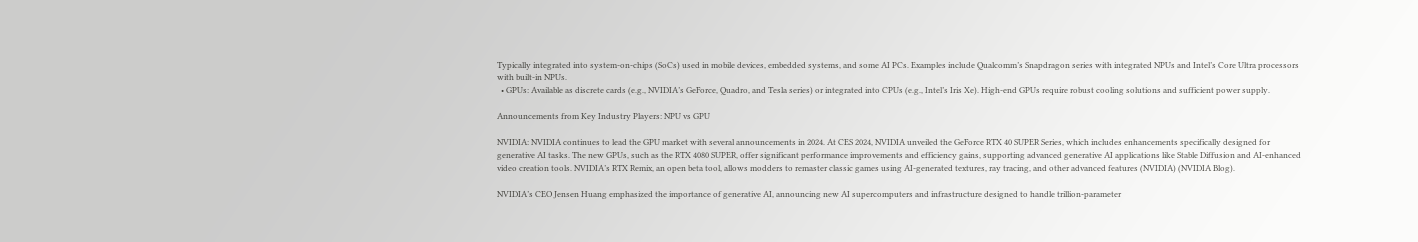Typically integrated into system-on-chips (SoCs) used in mobile devices, embedded systems, and some AI PCs. Examples include Qualcomm’s Snapdragon series with integrated NPUs and Intel’s Core Ultra processors with built-in NPUs.
  • GPUs: Available as discrete cards (e.g., NVIDIA’s GeForce, Quadro, and Tesla series) or integrated into CPUs (e.g., Intel’s Iris Xe). High-end GPUs require robust cooling solutions and sufficient power supply.

Announcements from Key Industry Players: NPU vs GPU

NVIDIA: NVIDIA continues to lead the GPU market with several announcements in 2024. At CES 2024, NVIDIA unveiled the GeForce RTX 40 SUPER Series, which includes enhancements specifically designed for generative AI tasks. The new GPUs, such as the RTX 4080 SUPER, offer significant performance improvements and efficiency gains, supporting advanced generative AI applications like Stable Diffusion and AI-enhanced video creation tools. NVIDIA’s RTX Remix, an open beta tool, allows modders to remaster classic games using AI-generated textures, ray tracing, and other advanced features (NVIDIA) (NVIDIA Blog).

NVIDIA’s CEO Jensen Huang emphasized the importance of generative AI, announcing new AI supercomputers and infrastructure designed to handle trillion-parameter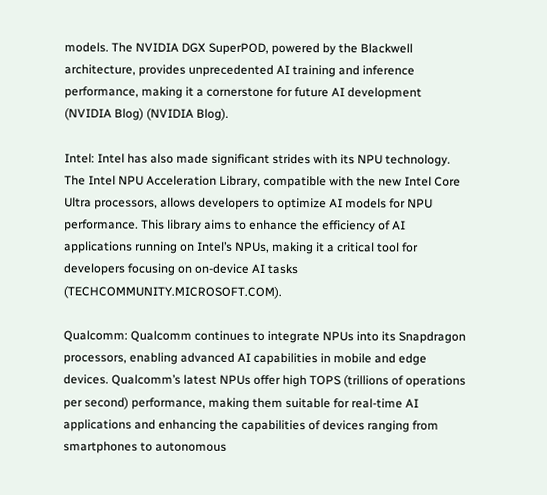models. The NVIDIA DGX SuperPOD, powered by the Blackwell architecture, provides unprecedented AI training and inference performance, making it a cornerstone for future AI development (NVIDIA Blog) (NVIDIA Blog).

Intel: Intel has also made significant strides with its NPU technology. The Intel NPU Acceleration Library, compatible with the new Intel Core Ultra processors, allows developers to optimize AI models for NPU performance. This library aims to enhance the efficiency of AI applications running on Intel’s NPUs, making it a critical tool for developers focusing on on-device AI tasks (TECHCOMMUNITY.MICROSOFT.COM).

Qualcomm: Qualcomm continues to integrate NPUs into its Snapdragon processors, enabling advanced AI capabilities in mobile and edge devices. Qualcomm’s latest NPUs offer high TOPS (trillions of operations per second) performance, making them suitable for real-time AI applications and enhancing the capabilities of devices ranging from smartphones to autonomous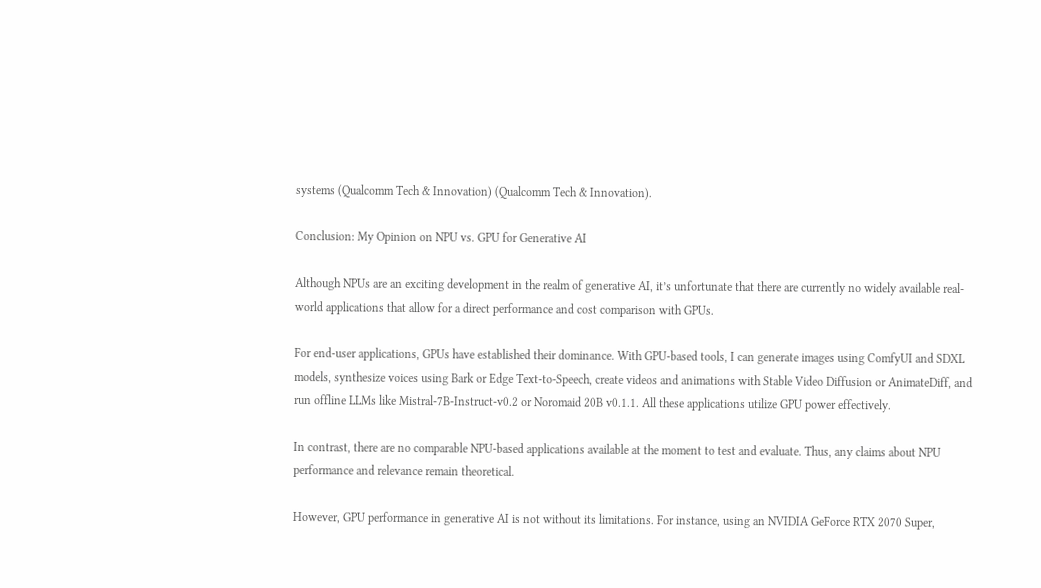systems (Qualcomm Tech & Innovation) (Qualcomm Tech & Innovation).

Conclusion: My Opinion on NPU vs. GPU for Generative AI

Although NPUs are an exciting development in the realm of generative AI, it’s unfortunate that there are currently no widely available real-world applications that allow for a direct performance and cost comparison with GPUs.

For end-user applications, GPUs have established their dominance. With GPU-based tools, I can generate images using ComfyUI and SDXL models, synthesize voices using Bark or Edge Text-to-Speech, create videos and animations with Stable Video Diffusion or AnimateDiff, and run offline LLMs like Mistral-7B-Instruct-v0.2 or Noromaid 20B v0.1.1. All these applications utilize GPU power effectively.

In contrast, there are no comparable NPU-based applications available at the moment to test and evaluate. Thus, any claims about NPU performance and relevance remain theoretical.

However, GPU performance in generative AI is not without its limitations. For instance, using an NVIDIA GeForce RTX 2070 Super,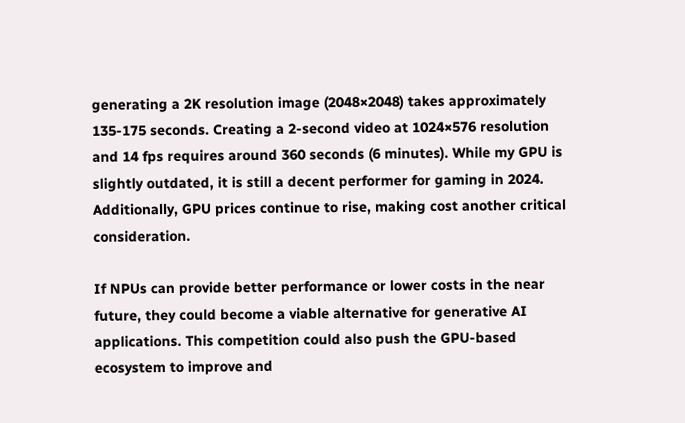generating a 2K resolution image (2048×2048) takes approximately 135-175 seconds. Creating a 2-second video at 1024×576 resolution and 14 fps requires around 360 seconds (6 minutes). While my GPU is slightly outdated, it is still a decent performer for gaming in 2024. Additionally, GPU prices continue to rise, making cost another critical consideration.

If NPUs can provide better performance or lower costs in the near future, they could become a viable alternative for generative AI applications. This competition could also push the GPU-based ecosystem to improve and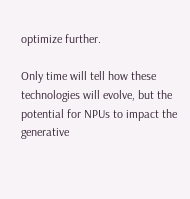optimize further.

Only time will tell how these technologies will evolve, but the potential for NPUs to impact the generative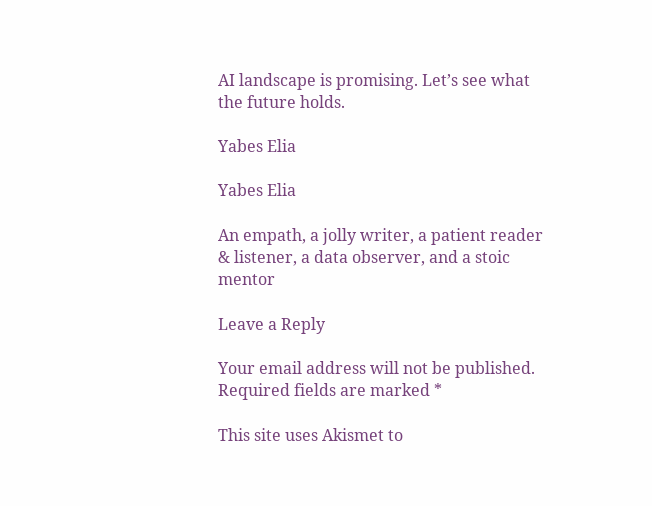AI landscape is promising. Let’s see what the future holds.

Yabes Elia

Yabes Elia

An empath, a jolly writer, a patient reader & listener, a data observer, and a stoic mentor

Leave a Reply

Your email address will not be published. Required fields are marked *

This site uses Akismet to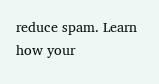reduce spam. Learn how your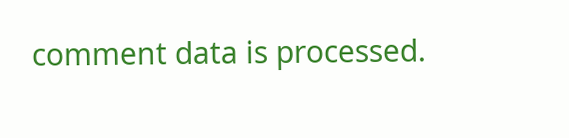comment data is processed.